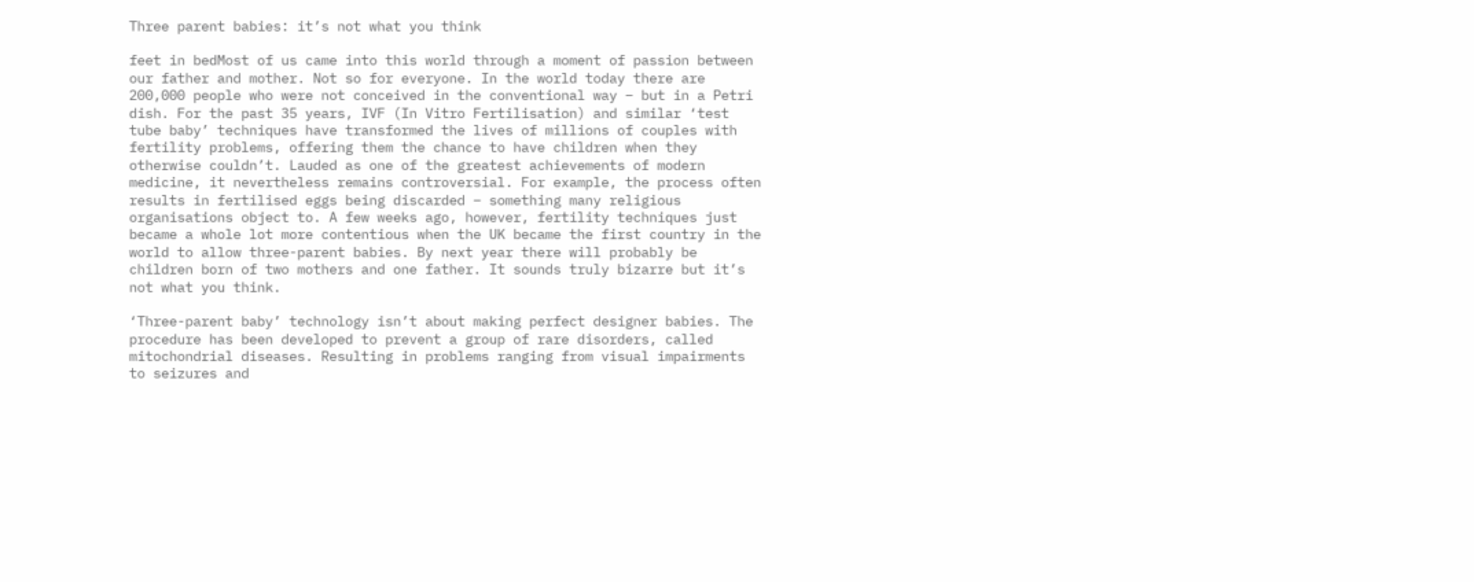Three parent babies: it’s not what you think

feet in bedMost of us came into this world through a moment of passion between our father and mother. Not so for everyone. In the world today there are 200,000 people who were not conceived in the conventional way – but in a Petri dish. For the past 35 years, IVF (In Vitro Fertilisation) and similar ‘test tube baby’ techniques have transformed the lives of millions of couples with fertility problems, offering them the chance to have children when they otherwise couldn’t. Lauded as one of the greatest achievements of modern medicine, it nevertheless remains controversial. For example, the process often results in fertilised eggs being discarded – something many religious organisations object to. A few weeks ago, however, fertility techniques just became a whole lot more contentious when the UK became the first country in the world to allow three-parent babies. By next year there will probably be children born of two mothers and one father. It sounds truly bizarre but it’s not what you think.

‘Three-parent baby’ technology isn’t about making perfect designer babies. The procedure has been developed to prevent a group of rare disorders, called mitochondrial diseases. Resulting in problems ranging from visual impairments to seizures and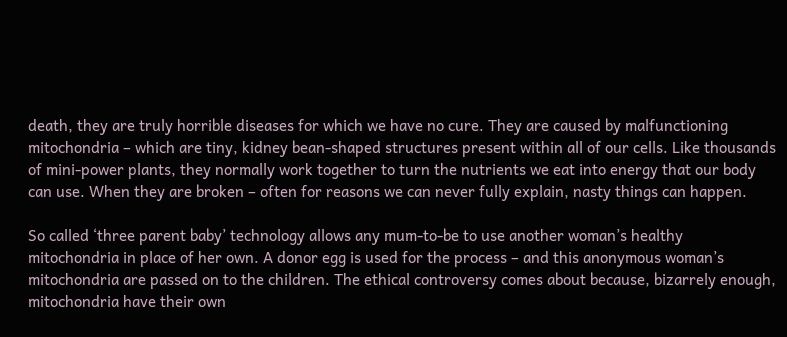death, they are truly horrible diseases for which we have no cure. They are caused by malfunctioning mitochondria – which are tiny, kidney bean-shaped structures present within all of our cells. Like thousands of mini-power plants, they normally work together to turn the nutrients we eat into energy that our body can use. When they are broken – often for reasons we can never fully explain, nasty things can happen.

So called ‘three parent baby’ technology allows any mum-to-be to use another woman’s healthy mitochondria in place of her own. A donor egg is used for the process – and this anonymous woman’s mitochondria are passed on to the children. The ethical controversy comes about because, bizarrely enough, mitochondria have their own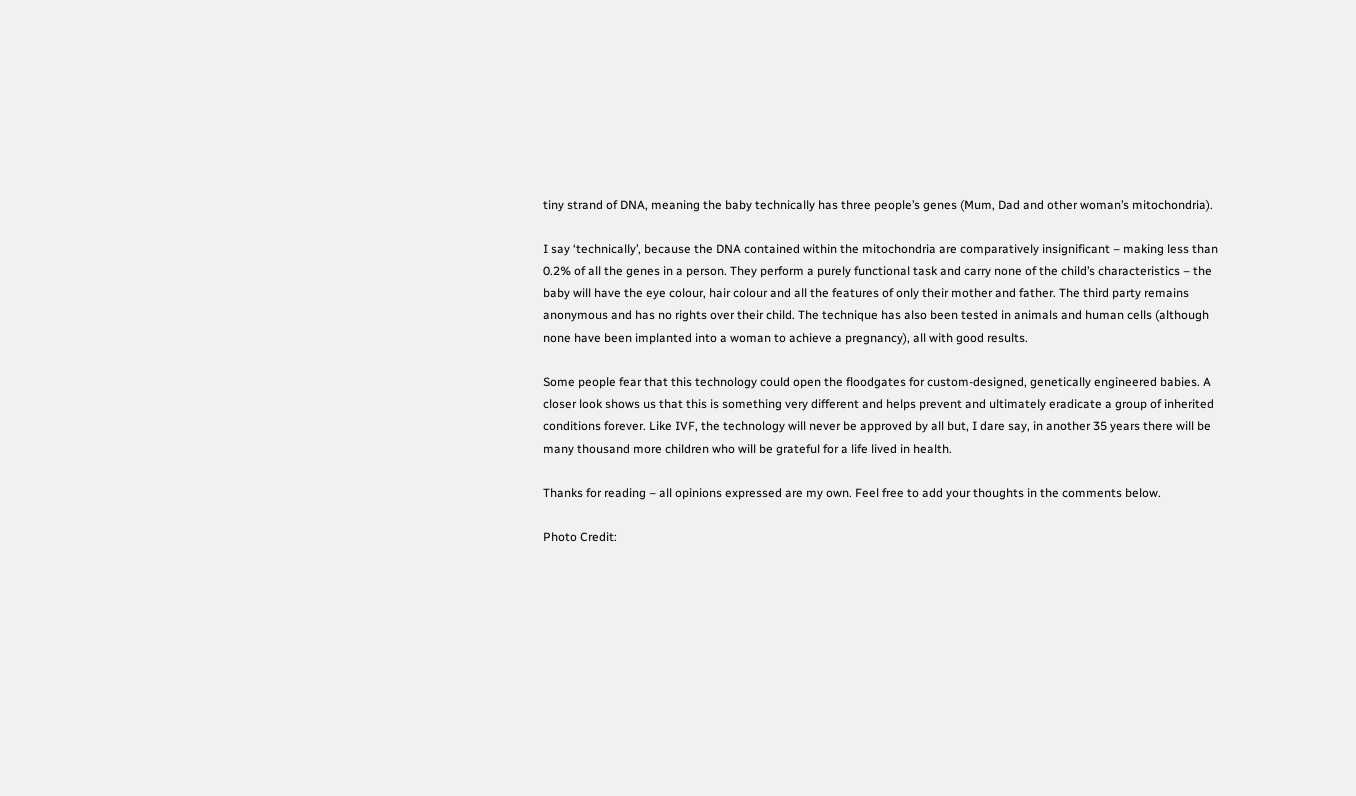tiny strand of DNA, meaning the baby technically has three people’s genes (Mum, Dad and other woman’s mitochondria).

I say ‘technically’, because the DNA contained within the mitochondria are comparatively insignificant – making less than 0.2% of all the genes in a person. They perform a purely functional task and carry none of the child’s characteristics – the baby will have the eye colour, hair colour and all the features of only their mother and father. The third party remains anonymous and has no rights over their child. The technique has also been tested in animals and human cells (although none have been implanted into a woman to achieve a pregnancy), all with good results.

Some people fear that this technology could open the floodgates for custom-designed, genetically engineered babies. A closer look shows us that this is something very different and helps prevent and ultimately eradicate a group of inherited conditions forever. Like IVF, the technology will never be approved by all but, I dare say, in another 35 years there will be many thousand more children who will be grateful for a life lived in health.

Thanks for reading – all opinions expressed are my own. Feel free to add your thoughts in the comments below.

Photo Credit: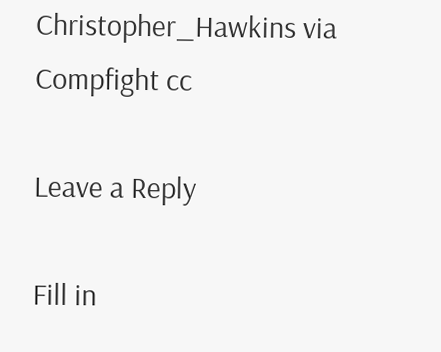Christopher_Hawkins via Compfight cc

Leave a Reply

Fill in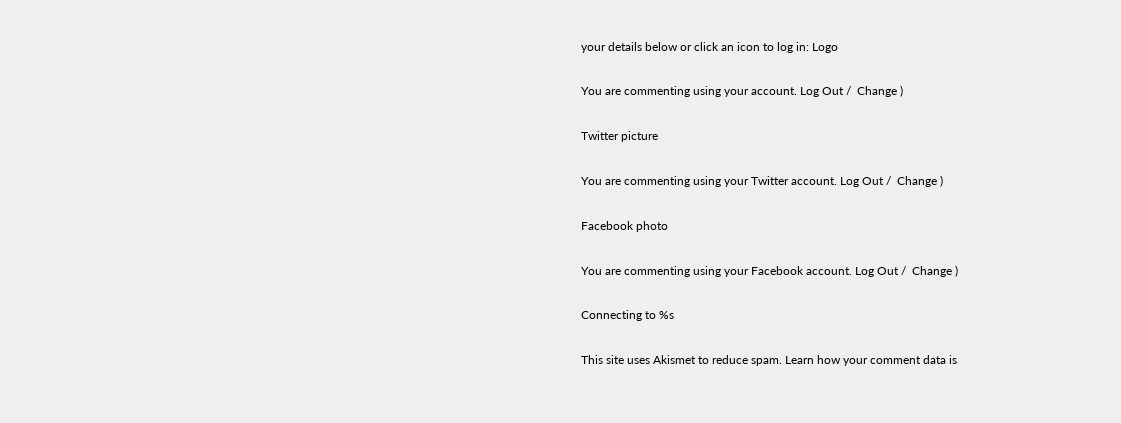your details below or click an icon to log in: Logo

You are commenting using your account. Log Out /  Change )

Twitter picture

You are commenting using your Twitter account. Log Out /  Change )

Facebook photo

You are commenting using your Facebook account. Log Out /  Change )

Connecting to %s

This site uses Akismet to reduce spam. Learn how your comment data is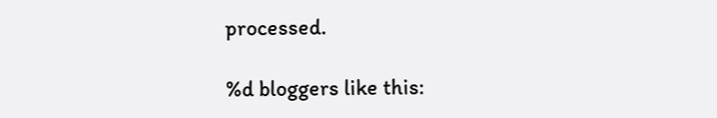processed.

%d bloggers like this: